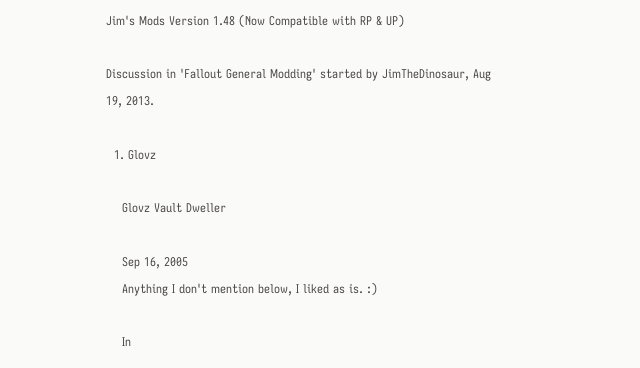Jim's Mods Version 1.48 (Now Compatible with RP & UP)

Discussion in 'Fallout General Modding' started by JimTheDinosaur, Aug 19, 2013.

  1. Glovz

    Glovz Vault Dweller

    Sep 16, 2005
    Anything I don't mention below, I liked as is. :)

    In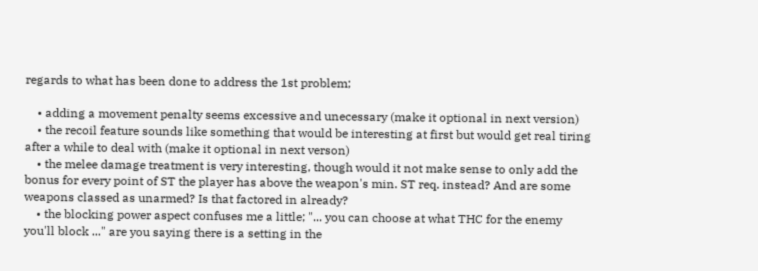regards to what has been done to address the 1st problem;

    • adding a movement penalty seems excessive and unecessary (make it optional in next version)
    • the recoil feature sounds like something that would be interesting at first but would get real tiring after a while to deal with (make it optional in next verson)
    • the melee damage treatment is very interesting, though would it not make sense to only add the bonus for every point of ST the player has above the weapon's min. ST req. instead? And are some weapons classed as unarmed? Is that factored in already?
    • the blocking power aspect confuses me a little; "... you can choose at what THC for the enemy you'll block ..." are you saying there is a setting in the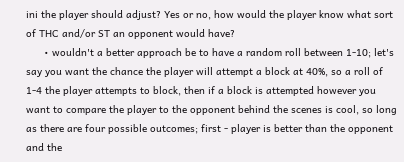ini the player should adjust? Yes or no, how would the player know what sort of THC and/or ST an opponent would have?
      • wouldn't a better approach be to have a random roll between 1-10; let's say you want the chance the player will attempt a block at 40%, so a roll of 1-4 the player attempts to block, then if a block is attempted however you want to compare the player to the opponent behind the scenes is cool, so long as there are four possible outcomes; first - player is better than the opponent and the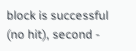block is successful (no hit), second -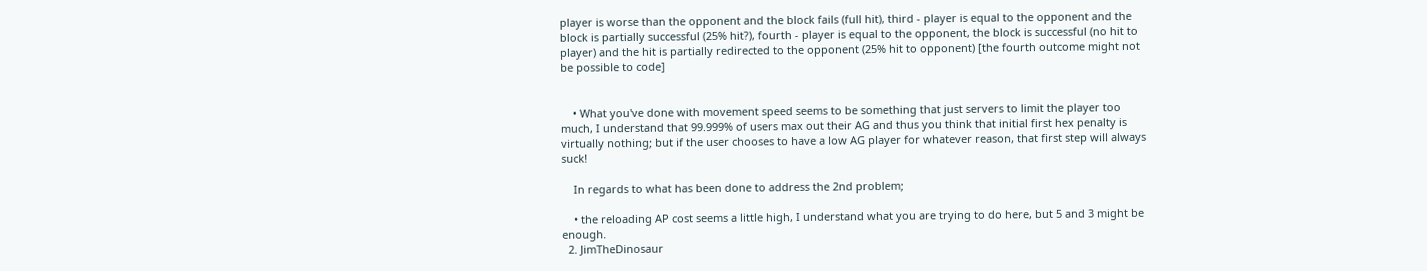player is worse than the opponent and the block fails (full hit), third - player is equal to the opponent and the block is partially successful (25% hit?), fourth - player is equal to the opponent, the block is successful (no hit to player) and the hit is partially redirected to the opponent (25% hit to opponent) [the fourth outcome might not be possible to code]


    • What you've done with movement speed seems to be something that just servers to limit the player too much, I understand that 99.999% of users max out their AG and thus you think that initial first hex penalty is virtually nothing; but if the user chooses to have a low AG player for whatever reason, that first step will always suck!

    In regards to what has been done to address the 2nd problem;

    • the reloading AP cost seems a little high, I understand what you are trying to do here, but 5 and 3 might be enough.
  2. JimTheDinosaur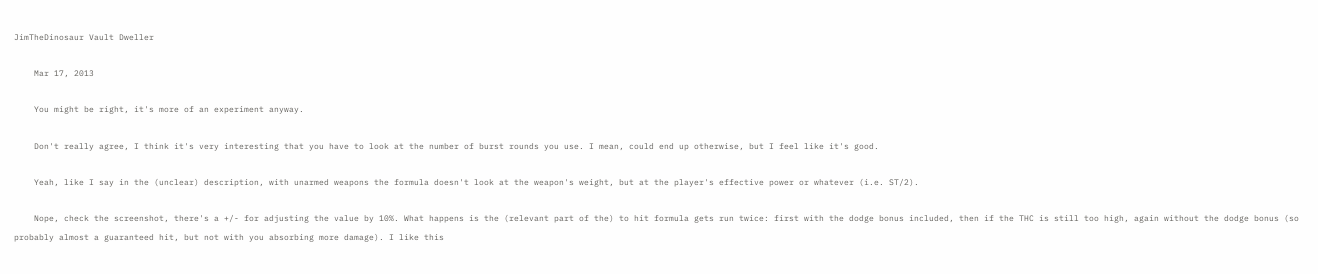JimTheDinosaur Vault Dweller

    Mar 17, 2013

    You might be right, it's more of an experiment anyway.

    Don't really agree, I think it's very interesting that you have to look at the number of burst rounds you use. I mean, could end up otherwise, but I feel like it's good.

    Yeah, like I say in the (unclear) description, with unarmed weapons the formula doesn't look at the weapon's weight, but at the player's effective power or whatever (i.e. ST/2).

    Nope, check the screenshot, there's a +/- for adjusting the value by 10%. What happens is the (relevant part of the) to hit formula gets run twice: first with the dodge bonus included, then if the THC is still too high, again without the dodge bonus (so probably almost a guaranteed hit, but not with you absorbing more damage). I like this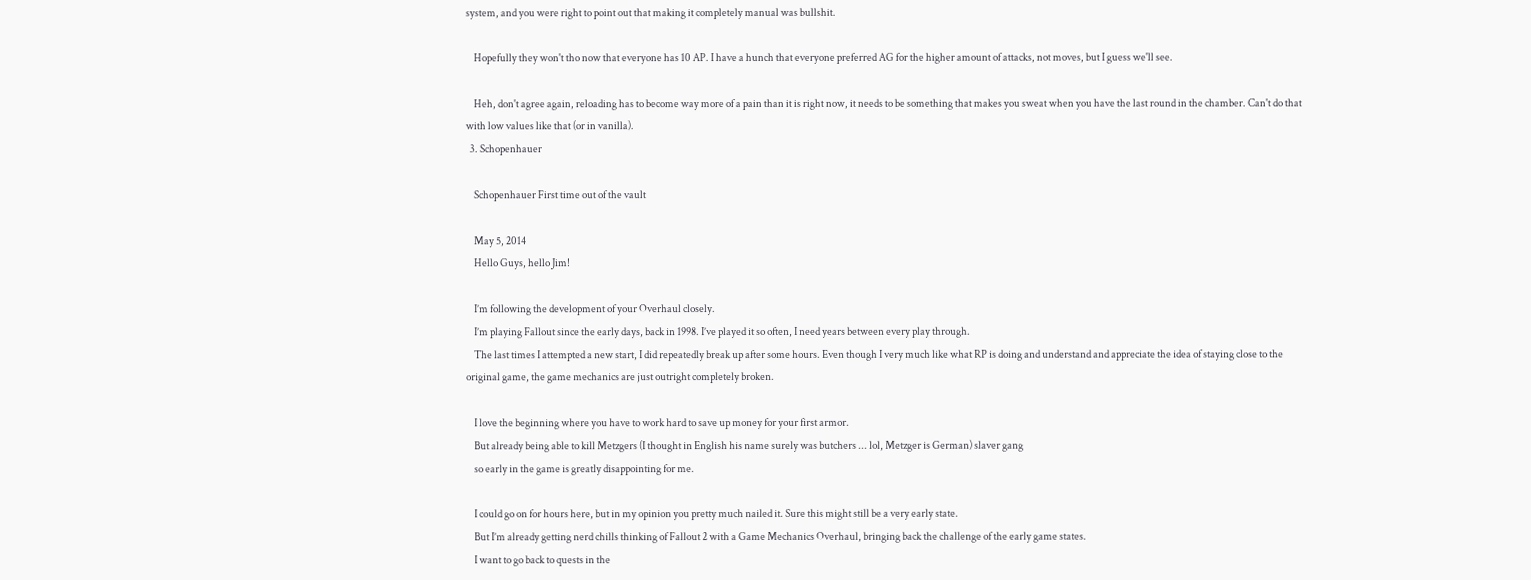system, and you were right to point out that making it completely manual was bullshit.

    Hopefully they won't tho now that everyone has 10 AP. I have a hunch that everyone preferred AG for the higher amount of attacks, not moves, but I guess we'll see.

    Heh, don't agree again, reloading has to become way more of a pain than it is right now, it needs to be something that makes you sweat when you have the last round in the chamber. Can't do that with low values like that (or in vanilla).
  3. Schopenhauer

    Schopenhauer First time out of the vault

    May 5, 2014
    Hello Guys, hello Jim!

    I’m following the development of your Overhaul closely.
    I’m playing Fallout since the early days, back in 1998. I’ve played it so often, I need years between every play through.
    The last times I attempted a new start, I did repeatedly break up after some hours. Even though I very much like what RP is doing and understand and appreciate the idea of staying close to the original game, the game mechanics are just outright completely broken.

    I love the beginning where you have to work hard to save up money for your first armor.
    But already being able to kill Metzgers (I thought in English his name surely was butchers ... lol, Metzger is German) slaver gang
    so early in the game is greatly disappointing for me.

    I could go on for hours here, but in my opinion you pretty much nailed it. Sure this might still be a very early state.
    But I’m already getting nerd chills thinking of Fallout 2 with a Game Mechanics Overhaul, bringing back the challenge of the early game states.
    I want to go back to quests in the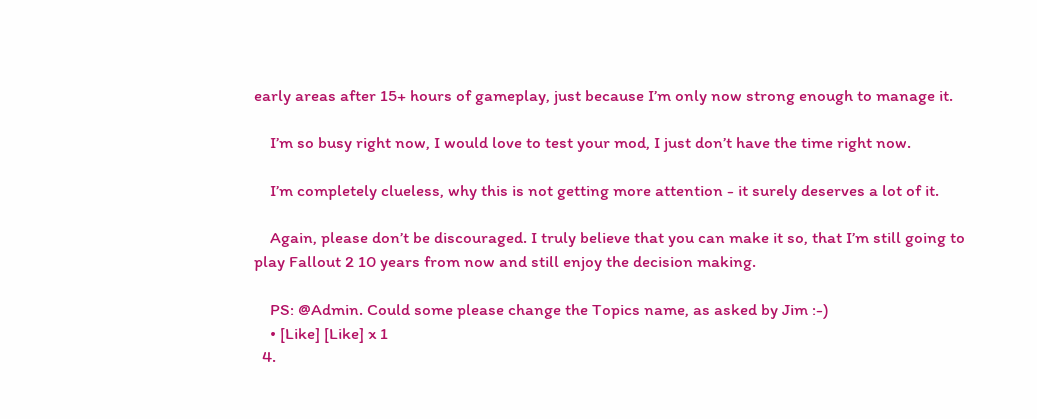early areas after 15+ hours of gameplay, just because I’m only now strong enough to manage it.

    I’m so busy right now, I would love to test your mod, I just don’t have the time right now.

    I’m completely clueless, why this is not getting more attention - it surely deserves a lot of it.

    Again, please don’t be discouraged. I truly believe that you can make it so, that I’m still going to play Fallout 2 10 years from now and still enjoy the decision making.

    PS: @Admin. Could some please change the Topics name, as asked by Jim :-)
    • [Like] [Like] x 1
  4.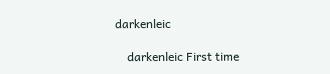darkenleic

    darkenleic First time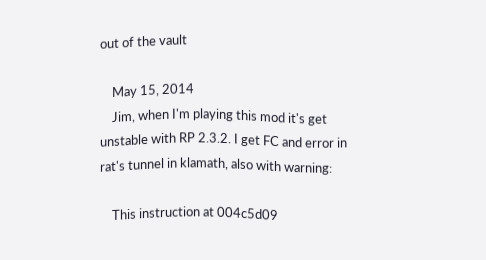out of the vault

    May 15, 2014
    Jim, when I'm playing this mod it's get unstable with RP 2.3.2. I get FC and error in rat's tunnel in klamath, also with warning:

    This instruction at 004c5d09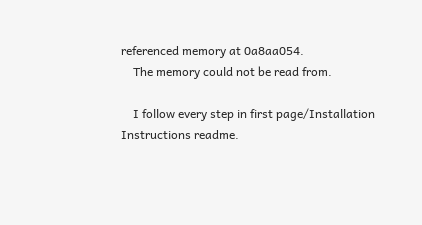referenced memory at 0a8aa054.
    The memory could not be read from.

    I follow every step in first page/Installation Instructions readme.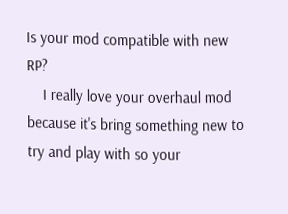Is your mod compatible with new RP?
    I really love your overhaul mod because it's bring something new to try and play with so your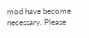mod have become necessary. Please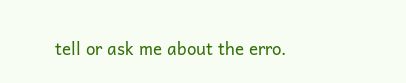tell or ask me about the erro.